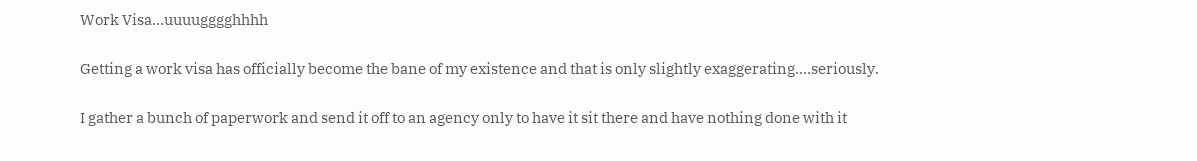Work Visa…uuuugggghhhh

Getting a work visa has officially become the bane of my existence and that is only slightly exaggerating….seriously.

I gather a bunch of paperwork and send it off to an agency only to have it sit there and have nothing done with it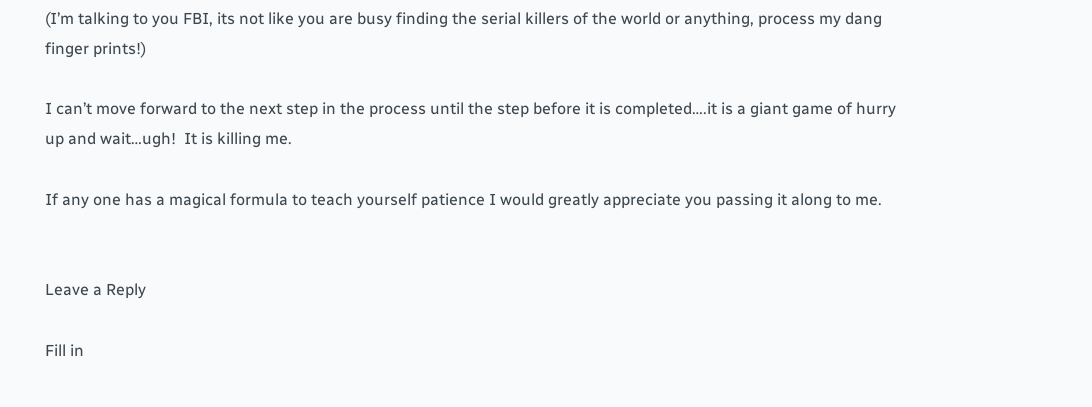(I’m talking to you FBI, its not like you are busy finding the serial killers of the world or anything, process my dang finger prints!)

I can’t move forward to the next step in the process until the step before it is completed….it is a giant game of hurry up and wait…ugh!  It is killing me.

If any one has a magical formula to teach yourself patience I would greatly appreciate you passing it along to me.


Leave a Reply

Fill in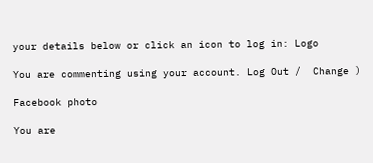your details below or click an icon to log in: Logo

You are commenting using your account. Log Out /  Change )

Facebook photo

You are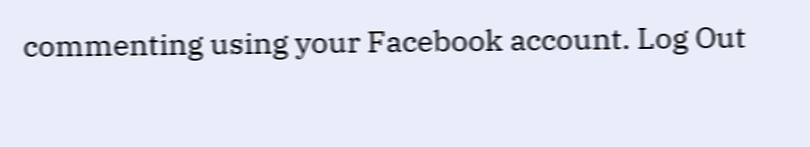commenting using your Facebook account. Log Out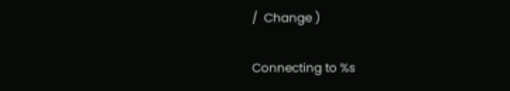/  Change )

Connecting to %s